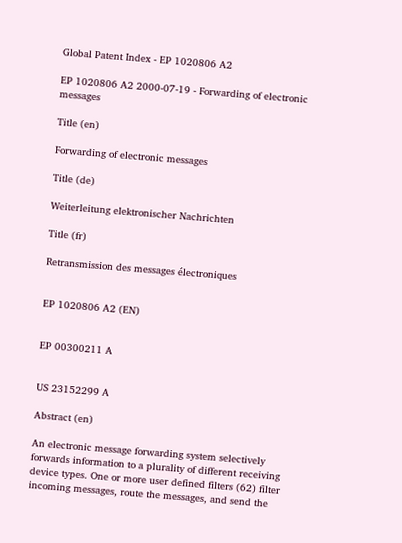Global Patent Index - EP 1020806 A2

EP 1020806 A2 2000-07-19 - Forwarding of electronic messages

Title (en)

Forwarding of electronic messages

Title (de)

Weiterleitung elektronischer Nachrichten

Title (fr)

Retransmission des messages électroniques


EP 1020806 A2 (EN)


EP 00300211 A


US 23152299 A

Abstract (en)

An electronic message forwarding system selectively forwards information to a plurality of different receiving device types. One or more user defined filters (62) filter incoming messages, route the messages, and send the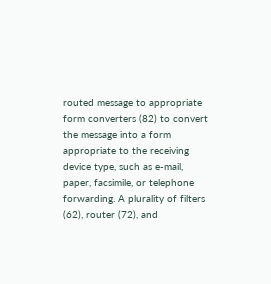routed message to appropriate form converters (82) to convert the message into a form appropriate to the receiving device type, such as e-mail, paper, facsimile, or telephone forwarding. A plurality of filters (62), router (72), and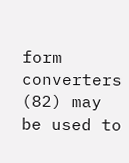form converters (82) may be used to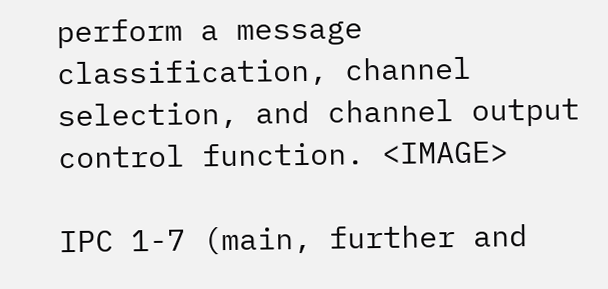perform a message classification, channel selection, and channel output control function. <IMAGE>

IPC 1-7 (main, further and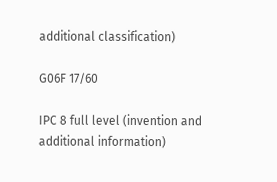additional classification)

G06F 17/60

IPC 8 full level (invention and additional information)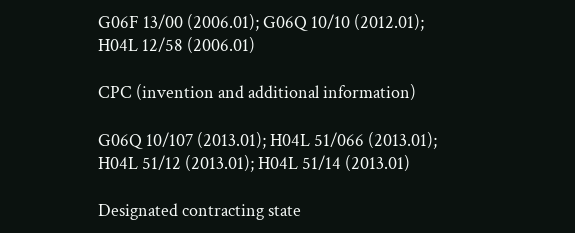G06F 13/00 (2006.01); G06Q 10/10 (2012.01); H04L 12/58 (2006.01)

CPC (invention and additional information)

G06Q 10/107 (2013.01); H04L 51/066 (2013.01); H04L 51/12 (2013.01); H04L 51/14 (2013.01)

Designated contracting state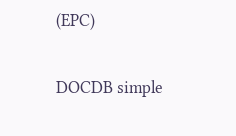(EPC)


DOCDB simple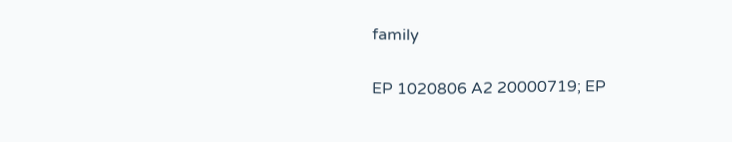family

EP 1020806 A2 20000719; EP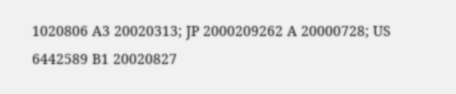1020806 A3 20020313; JP 2000209262 A 20000728; US 6442589 B1 20020827